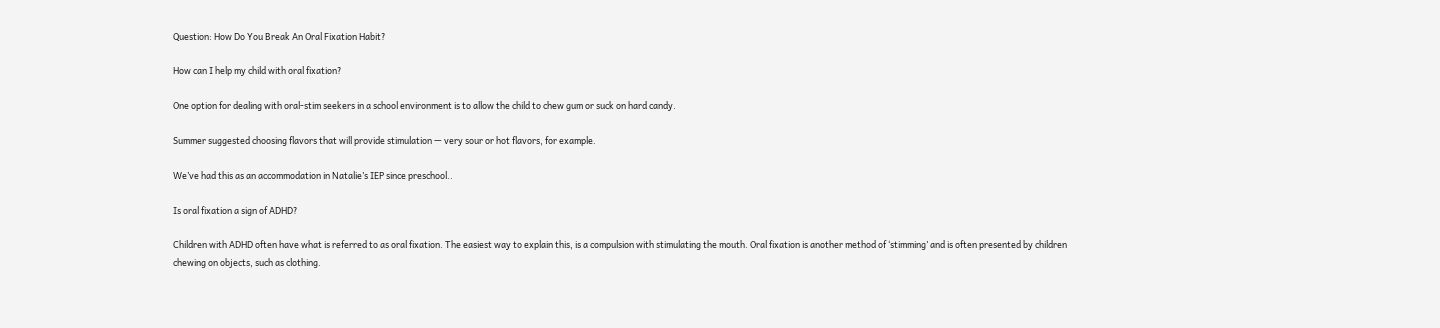Question: How Do You Break An Oral Fixation Habit?

How can I help my child with oral fixation?

One option for dealing with oral-stim seekers in a school environment is to allow the child to chew gum or suck on hard candy.

Summer suggested choosing flavors that will provide stimulation — very sour or hot flavors, for example.

We’ve had this as an accommodation in Natalie’s IEP since preschool..

Is oral fixation a sign of ADHD?

Children with ADHD often have what is referred to as oral fixation. The easiest way to explain this, is a compulsion with stimulating the mouth. Oral fixation is another method of ‘stimming’ and is often presented by children chewing on objects, such as clothing.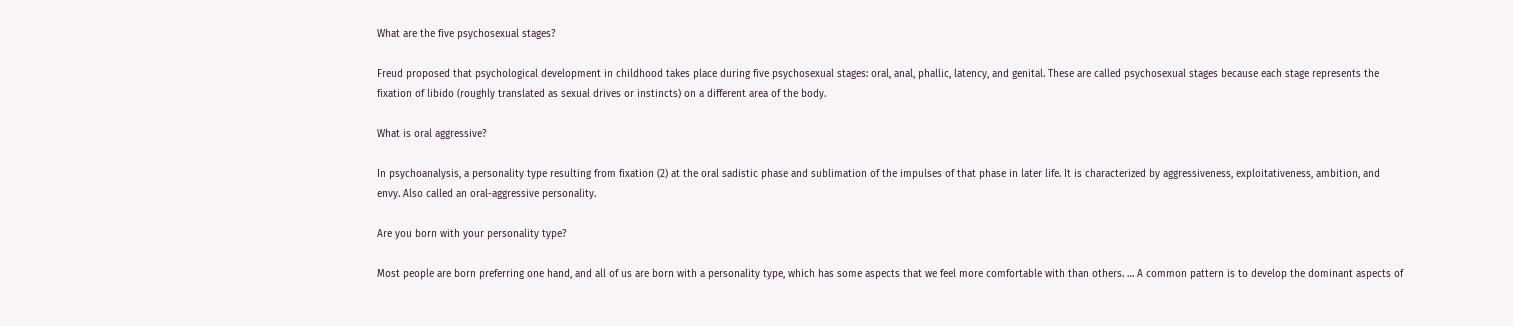What are the five psychosexual stages?

Freud proposed that psychological development in childhood takes place during five psychosexual stages: oral, anal, phallic, latency, and genital. These are called psychosexual stages because each stage represents the fixation of libido (roughly translated as sexual drives or instincts) on a different area of the body.

What is oral aggressive?

In psychoanalysis, a personality type resulting from fixation (2) at the oral sadistic phase and sublimation of the impulses of that phase in later life. It is characterized by aggressiveness, exploitativeness, ambition, and envy. Also called an oral-aggressive personality.

Are you born with your personality type?

Most people are born preferring one hand, and all of us are born with a personality type, which has some aspects that we feel more comfortable with than others. … A common pattern is to develop the dominant aspects of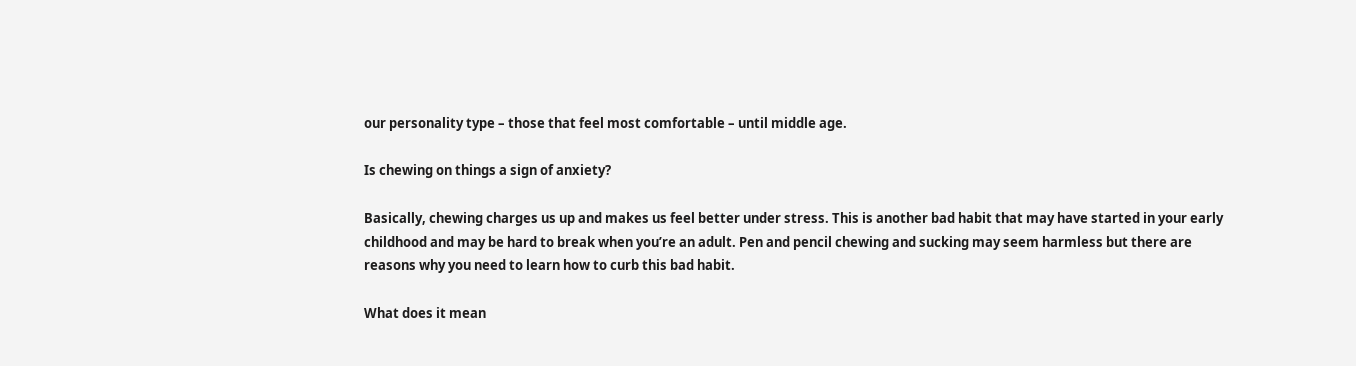our personality type – those that feel most comfortable – until middle age.

Is chewing on things a sign of anxiety?

Basically, chewing charges us up and makes us feel better under stress. This is another bad habit that may have started in your early childhood and may be hard to break when you’re an adult. Pen and pencil chewing and sucking may seem harmless but there are reasons why you need to learn how to curb this bad habit.

What does it mean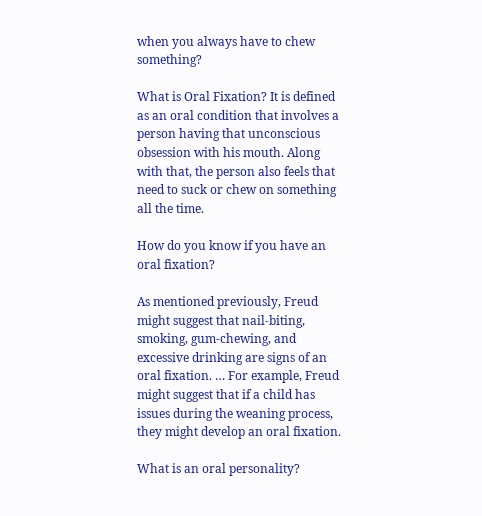when you always have to chew something?

What is Oral Fixation? It is defined as an oral condition that involves a person having that unconscious obsession with his mouth. Along with that, the person also feels that need to suck or chew on something all the time.

How do you know if you have an oral fixation?

As mentioned previously, Freud might suggest that nail-biting, smoking, gum-chewing, and excessive drinking are signs of an oral fixation. … For example, Freud might suggest that if a child has issues during the weaning process, they might develop an oral fixation.

What is an oral personality?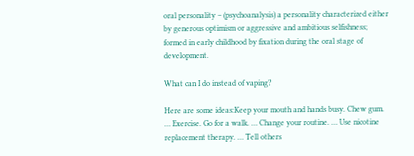oral personality – (psychoanalysis) a personality characterized either by generous optimism or aggressive and ambitious selfishness; formed in early childhood by fixation during the oral stage of development.

What can I do instead of vaping?

Here are some ideas:Keep your mouth and hands busy. Chew gum. … Exercise. Go for a walk. … Change your routine. … Use nicotine replacement therapy. … Tell others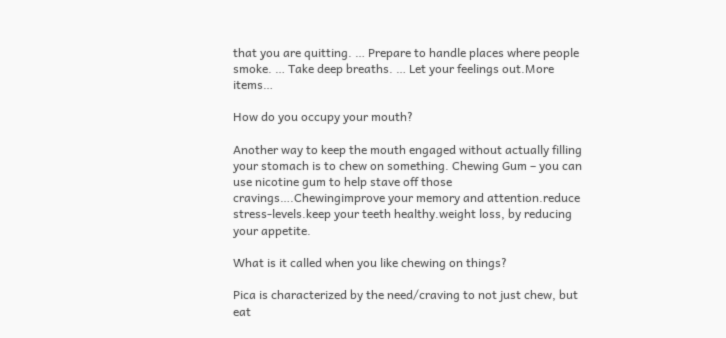that you are quitting. … Prepare to handle places where people smoke. … Take deep breaths. … Let your feelings out.More items…

How do you occupy your mouth?

Another way to keep the mouth engaged without actually filling your stomach is to chew on something. Chewing Gum – you can use nicotine gum to help stave off those cravings….Chewingimprove your memory and attention.reduce stress-levels.keep your teeth healthy.weight loss, by reducing your appetite.

What is it called when you like chewing on things?

Pica is characterized by the need/craving to not just chew, but eat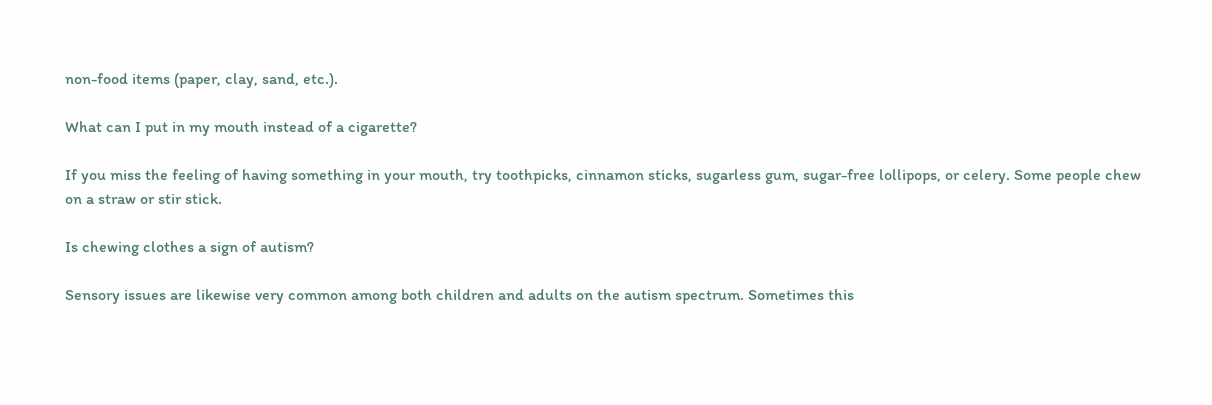non-food items (paper, clay, sand, etc.).

What can I put in my mouth instead of a cigarette?

If you miss the feeling of having something in your mouth, try toothpicks, cinnamon sticks, sugarless gum, sugar-free lollipops, or celery. Some people chew on a straw or stir stick.

Is chewing clothes a sign of autism?

Sensory issues are likewise very common among both children and adults on the autism spectrum. Sometimes this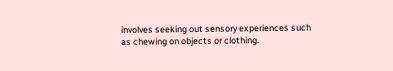involves seeking out sensory experiences such as chewing on objects or clothing.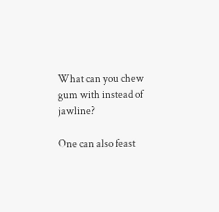What can you chew gum with instead of jawline?

One can also feast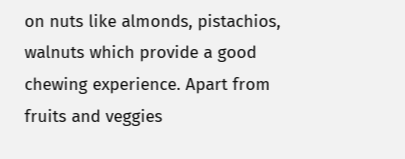on nuts like almonds, pistachios, walnuts which provide a good chewing experience. Apart from fruits and veggies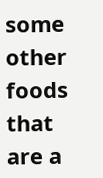some other foods that are a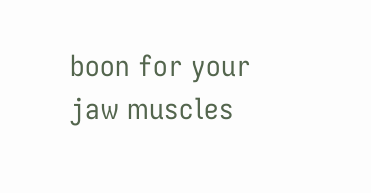boon for your jaw muscles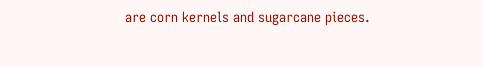are corn kernels and sugarcane pieces.